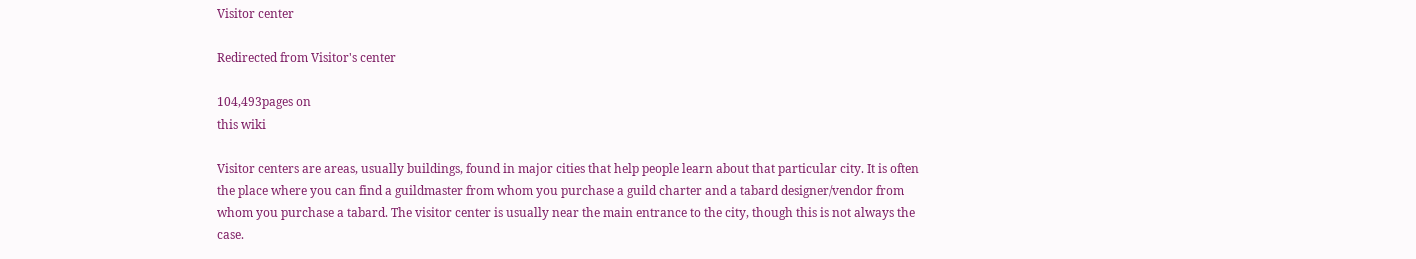Visitor center

Redirected from Visitor's center

104,493pages on
this wiki

Visitor centers are areas, usually buildings, found in major cities that help people learn about that particular city. It is often the place where you can find a guildmaster from whom you purchase a guild charter and a tabard designer/vendor from whom you purchase a tabard. The visitor center is usually near the main entrance to the city, though this is not always the case.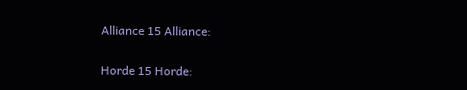Alliance 15 Alliance:

Horde 15 Horde: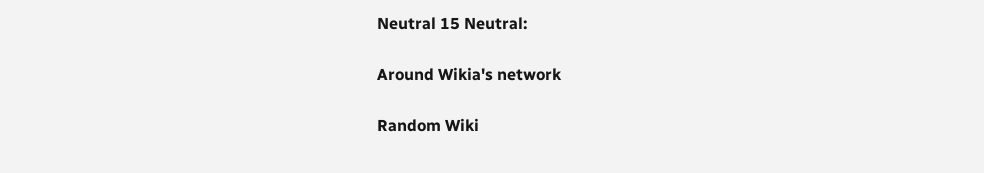Neutral 15 Neutral:

Around Wikia's network

Random Wiki